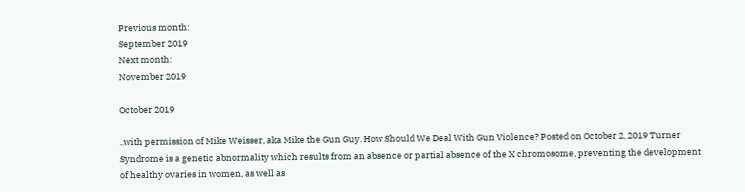Previous month:
September 2019
Next month:
November 2019

October 2019

..with permission of Mike Weisser, aka Mike the Gun Guy. How Should We Deal With Gun Violence? Posted on October 2, 2019 Turner Syndrome is a genetic abnormality which results from an absence or partial absence of the X chromosome, preventing the development of healthy ovaries in women, as well as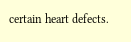certain heart defects.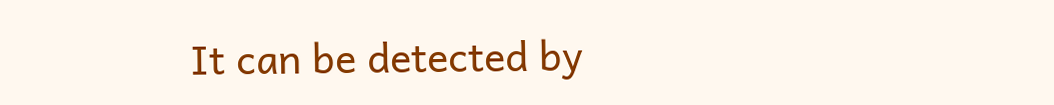It can be detected by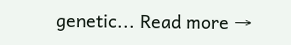genetic... Read more →